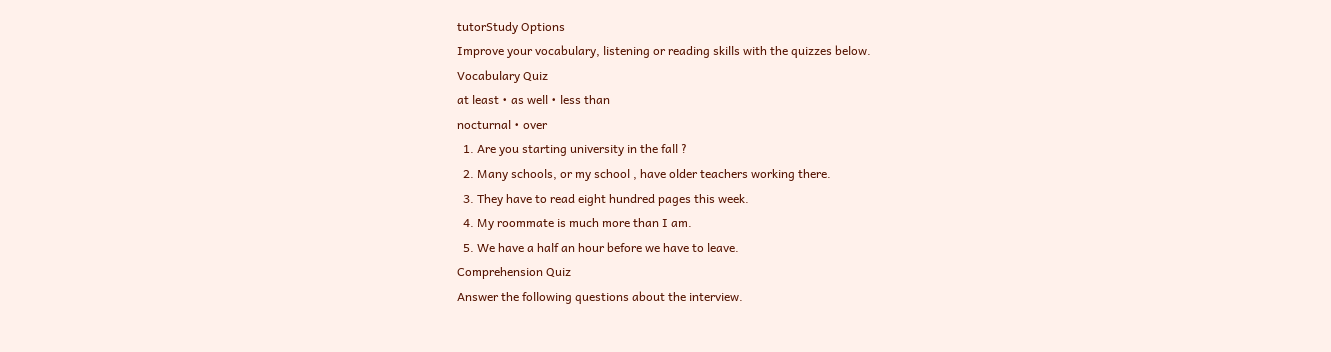tutorStudy Options
Improve your vocabulary, listening or reading skills with the quizzes below.
Vocabulary Quiz
at least • as well • less than
nocturnal • over
  1. Are you starting university in the fall ?
  2. Many schools, or my school , have older teachers working there.
  3. They have to read eight hundred pages this week.
  4. My roommate is much more than I am.
  5. We have a half an hour before we have to leave.
Comprehension Quiz
Answer the following questions about the interview.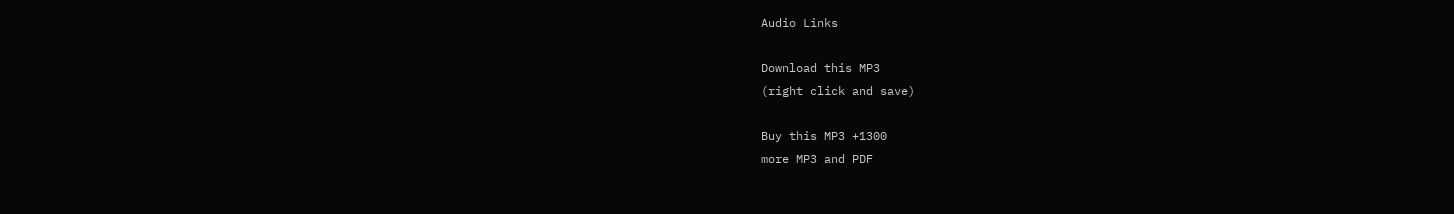Audio Links

Download this MP3
(right click and save)

Buy this MP3 +1300
more MP3 and PDF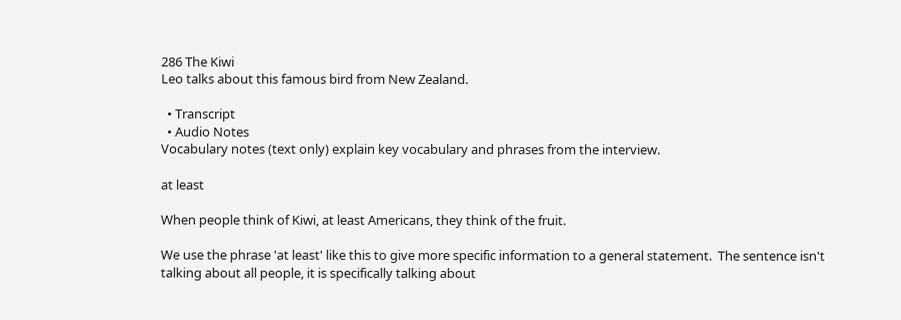286 The Kiwi
Leo talks about this famous bird from New Zealand.

  • Transcript
  • Audio Notes
Vocabulary notes (text only) explain key vocabulary and phrases from the interview.

at least

When people think of Kiwi, at least Americans, they think of the fruit.

We use the phrase 'at least' like this to give more specific information to a general statement.  The sentence isn't talking about all people, it is specifically talking about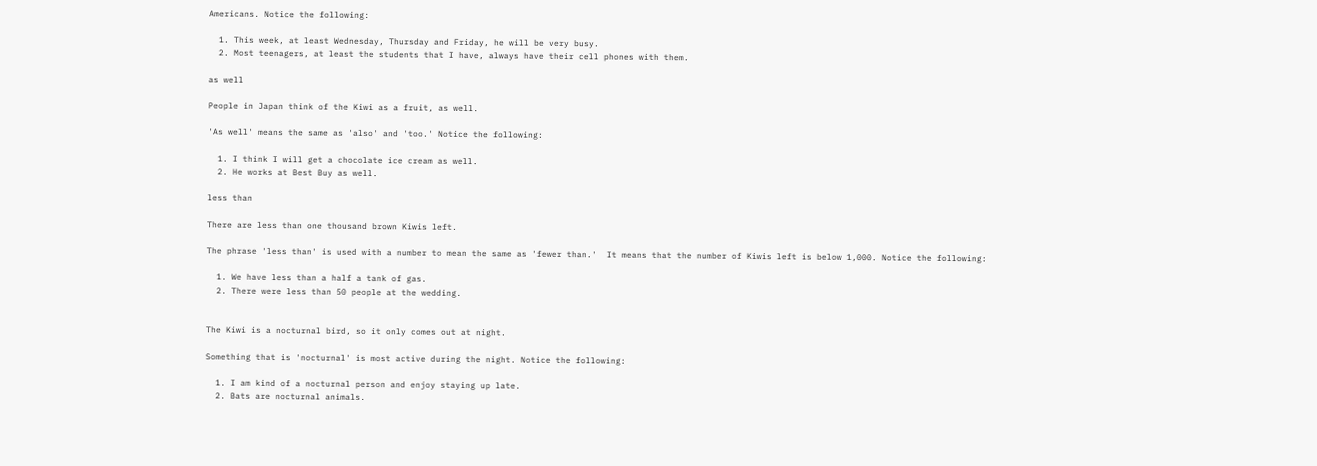Americans. Notice the following:

  1. This week, at least Wednesday, Thursday and Friday, he will be very busy.
  2. Most teenagers, at least the students that I have, always have their cell phones with them.

as well

People in Japan think of the Kiwi as a fruit, as well.

'As well' means the same as 'also' and 'too.' Notice the following:

  1. I think I will get a chocolate ice cream as well.
  2. He works at Best Buy as well.

less than

There are less than one thousand brown Kiwis left.

The phrase 'less than' is used with a number to mean the same as 'fewer than.'  It means that the number of Kiwis left is below 1,000. Notice the following:

  1. We have less than a half a tank of gas.
  2. There were less than 50 people at the wedding.


The Kiwi is a nocturnal bird, so it only comes out at night.

Something that is 'nocturnal' is most active during the night. Notice the following:

  1. I am kind of a nocturnal person and enjoy staying up late.
  2. Bats are nocturnal animals.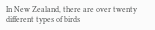In New Zealand, there are over twenty different types of birds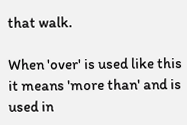that walk.

When 'over' is used like this it means 'more than' and is used in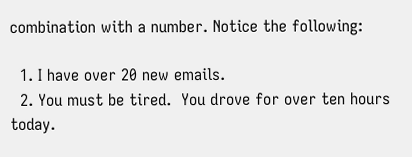combination with a number. Notice the following:

  1. I have over 20 new emails.
  2. You must be tired.  You drove for over ten hours today.